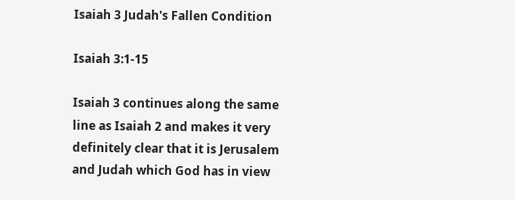Isaiah 3 Judah's Fallen Condition

Isaiah 3:1-15

Isaiah 3 continues along the same line as Isaiah 2 and makes it very definitely clear that it is Jerusalem and Judah which God has in view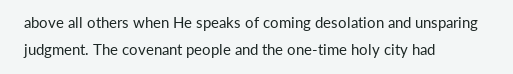above all others when He speaks of coming desolation and unsparing judgment. The covenant people and the one-time holy city had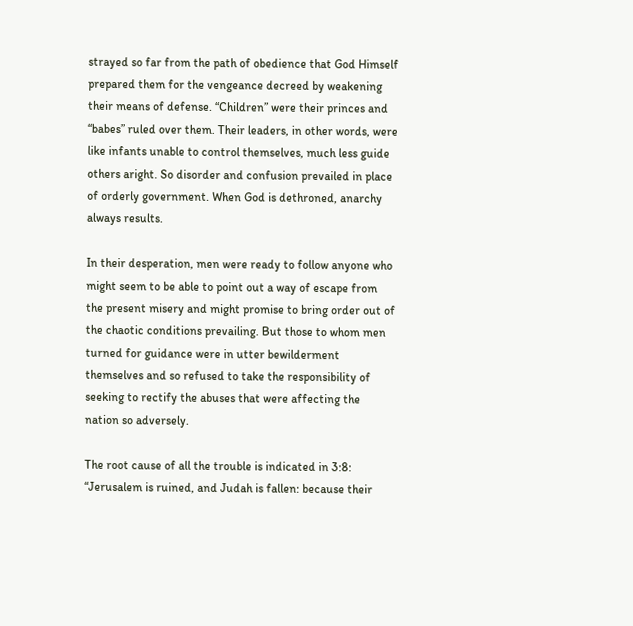strayed so far from the path of obedience that God Himself prepared them for the vengeance decreed by weakening their means of defense. “Children” were their princes and “babes” ruled over them. Their leaders, in other words, were like infants unable to control themselves, much less guide others aright. So disorder and confusion prevailed in place of orderly government. When God is dethroned, anarchy always results.

In their desperation, men were ready to follow anyone who might seem to be able to point out a way of escape from the present misery and might promise to bring order out of the chaotic conditions prevailing. But those to whom men turned for guidance were in utter bewilderment themselves and so refused to take the responsibility of seeking to rectify the abuses that were affecting the nation so adversely.

The root cause of all the trouble is indicated in 3:8: “Jerusalem is ruined, and Judah is fallen: because their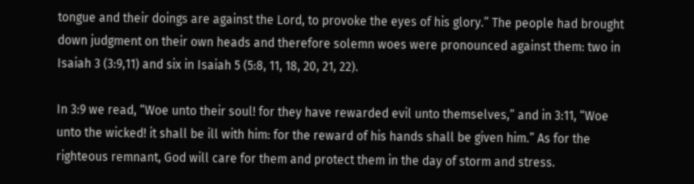tongue and their doings are against the Lord, to provoke the eyes of his glory.” The people had brought down judgment on their own heads and therefore solemn woes were pronounced against them: two in Isaiah 3 (3:9,11) and six in Isaiah 5 (5:8, 11, 18, 20, 21, 22).

In 3:9 we read, “Woe unto their soul! for they have rewarded evil unto themselves,” and in 3:11, “Woe unto the wicked! it shall be ill with him: for the reward of his hands shall be given him.” As for the righteous remnant, God will care for them and protect them in the day of storm and stress.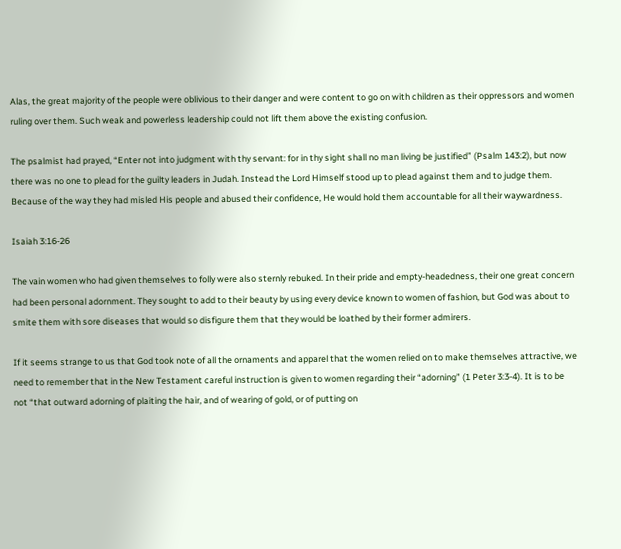Alas, the great majority of the people were oblivious to their danger and were content to go on with children as their oppressors and women ruling over them. Such weak and powerless leadership could not lift them above the existing confusion.

The psalmist had prayed, “Enter not into judgment with thy servant: for in thy sight shall no man living be justified” (Psalm 143:2), but now there was no one to plead for the guilty leaders in Judah. Instead the Lord Himself stood up to plead against them and to judge them. Because of the way they had misled His people and abused their confidence, He would hold them accountable for all their waywardness.

Isaiah 3:16-26

The vain women who had given themselves to folly were also sternly rebuked. In their pride and empty-headedness, their one great concern had been personal adornment. They sought to add to their beauty by using every device known to women of fashion, but God was about to smite them with sore diseases that would so disfigure them that they would be loathed by their former admirers.

If it seems strange to us that God took note of all the ornaments and apparel that the women relied on to make themselves attractive, we need to remember that in the New Testament careful instruction is given to women regarding their “adorning” (1 Peter 3:3-4). It is to be not “that outward adorning of plaiting the hair, and of wearing of gold, or of putting on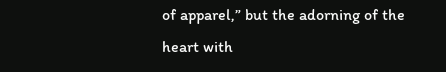of apparel,” but the adorning of the heart with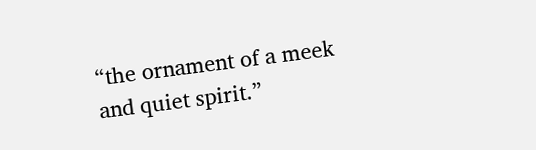“the ornament of a meek and quiet spirit.”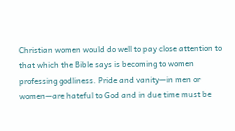Christian women would do well to pay close attention to that which the Bible says is becoming to women professing godliness. Pride and vanity—in men or women—are hateful to God and in due time must be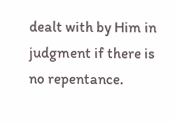dealt with by Him in judgment if there is no repentance.